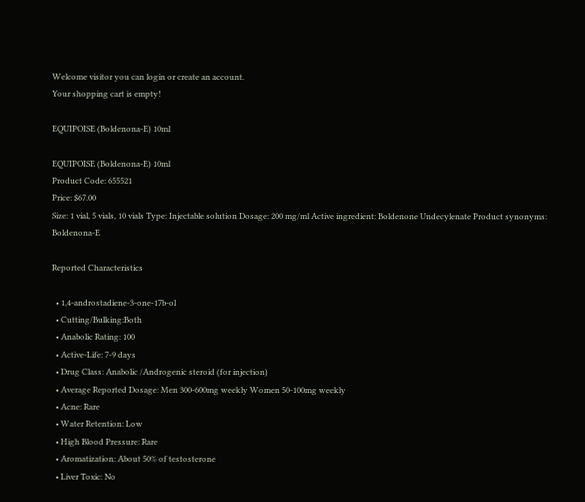Welcome visitor you can login or create an account.
Your shopping cart is empty!

EQUIPOISE (Boldenona-E) 10ml

EQUIPOISE (Boldenona-E) 10ml
Product Code: 655521
Price: $67.00
Size: 1 vial, 5 vials, 10 vials Type: Injectable solution Dosage: 200 mg/ml Active ingredient: Boldenone Undecylenate Product synonyms: Boldenona-E

Reported Characteristics

  • 1,4-androstadiene-3-one-17b-ol
  • Cutting/Bulking:Both
  • Anabolic Rating: 100
  • Active-Life: 7-9 days
  • Drug Class: Anabolic /Androgenic steroid (for injection)
  • Average Reported Dosage: Men 300-600mg weekly Women 50-100mg weekly
  • Acne: Rare
  • Water Retention: Low
  • High Blood Pressure: Rare
  • Aromatization: About 50% of testosterone
  • Liver Toxic: No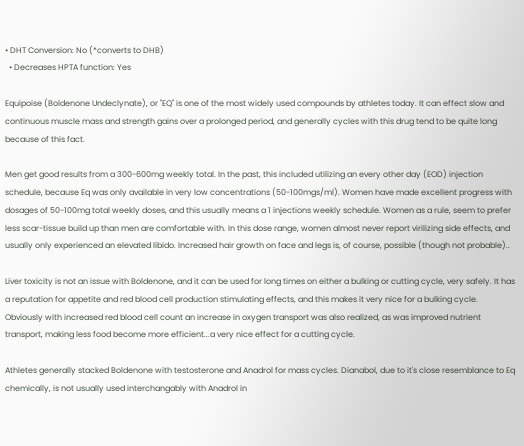• DHT Conversion: No (*converts to DHB)
  • Decreases HPTA function: Yes

Equipoise (Boldenone Undeclynate), or "EQ" is one of the most widely used compounds by athletes today. It can effect slow and continuous muscle mass and strength gains over a prolonged period, and generally cycles with this drug tend to be quite long because of this fact.

Men get good results from a 300-600mg weekly total. In the past, this included utilizing an every other day (EOD) injection schedule, because Eq was only available in very low concentrations (50-100mgs/ml). Women have made excellent progress with dosages of 50-100mg total weekly doses, and this usually means a 1 injections weekly schedule. Women as a rule, seem to prefer less scar-tissue build up than men are comfortable with. In this dose range, women almost never report virilizing side effects, and usually only experienced an elevated libido. Increased hair growth on face and legs is, of course, possible (though not probable)..

Liver toxicity is not an issue with Boldenone, and it can be used for long times on either a bulking or cutting cycle, very safely. It has a reputation for appetite and red blood cell production stimulating effects, and this makes it very nice for a bulking cycle. Obviously with increased red blood cell count an increase in oxygen transport was also realized, as was improved nutrient transport, making less food become more efficient...a very nice effect for a cutting cycle.

Athletes generally stacked Boldenone with testosterone and Anadrol for mass cycles. Dianabol, due to it's close resemblance to Eq chemically, is not usually used interchangably with Anadrol in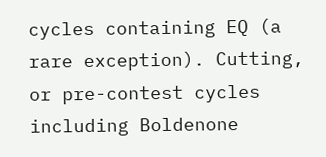cycles containing EQ (a rare exception). Cutting, or pre-contest cycles including Boldenone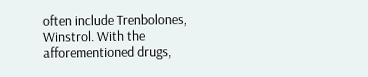often include Trenbolones, Winstrol. With the afforementioned drugs,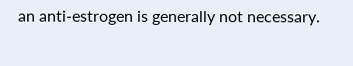an anti-estrogen is generally not necessary.